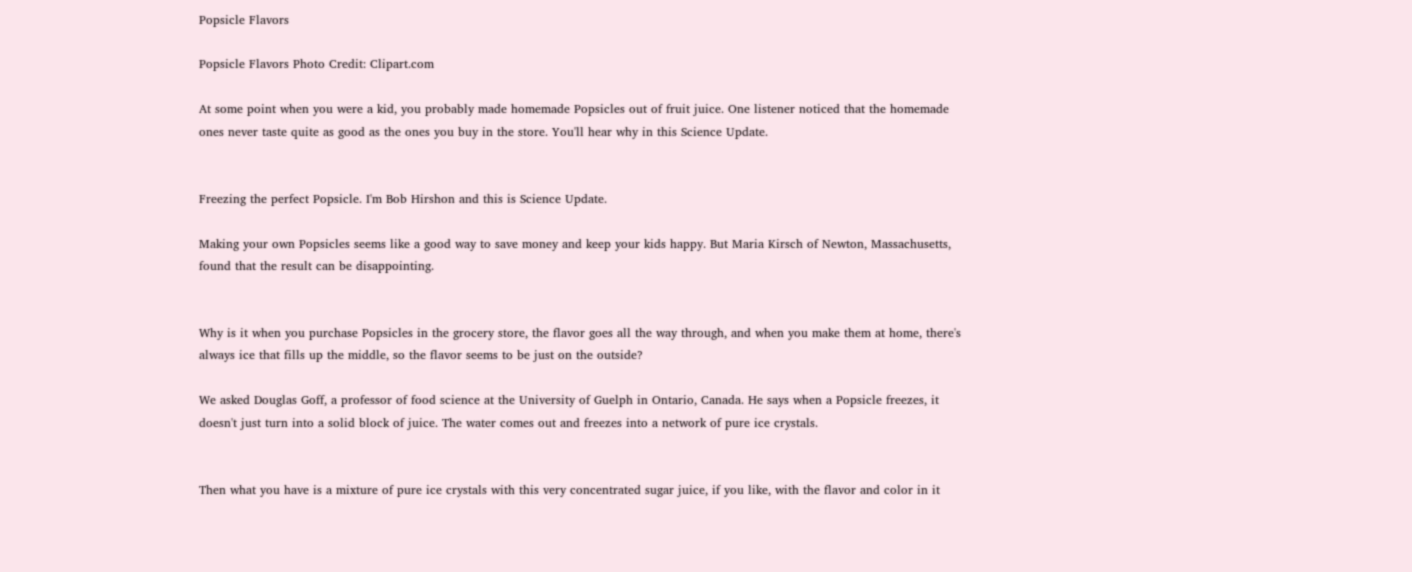Popsicle Flavors

Popsicle Flavors Photo Credit: Clipart.com

At some point when you were a kid, you probably made homemade Popsicles out of fruit juice. One listener noticed that the homemade ones never taste quite as good as the ones you buy in the store. You'll hear why in this Science Update.


Freezing the perfect Popsicle. I'm Bob Hirshon and this is Science Update.

Making your own Popsicles seems like a good way to save money and keep your kids happy. But Maria Kirsch of Newton, Massachusetts, found that the result can be disappointing.


Why is it when you purchase Popsicles in the grocery store, the flavor goes all the way through, and when you make them at home, there's always ice that fills up the middle, so the flavor seems to be just on the outside?

We asked Douglas Goff, a professor of food science at the University of Guelph in Ontario, Canada. He says when a Popsicle freezes, it doesn't just turn into a solid block of juice. The water comes out and freezes into a network of pure ice crystals.


Then what you have is a mixture of pure ice crystals with this very concentrated sugar juice, if you like, with the flavor and color in it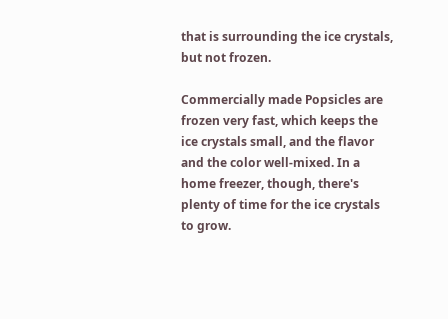that is surrounding the ice crystals, but not frozen.

Commercially made Popsicles are frozen very fast, which keeps the ice crystals small, and the flavor and the color well-mixed. In a home freezer, though, there's plenty of time for the ice crystals to grow.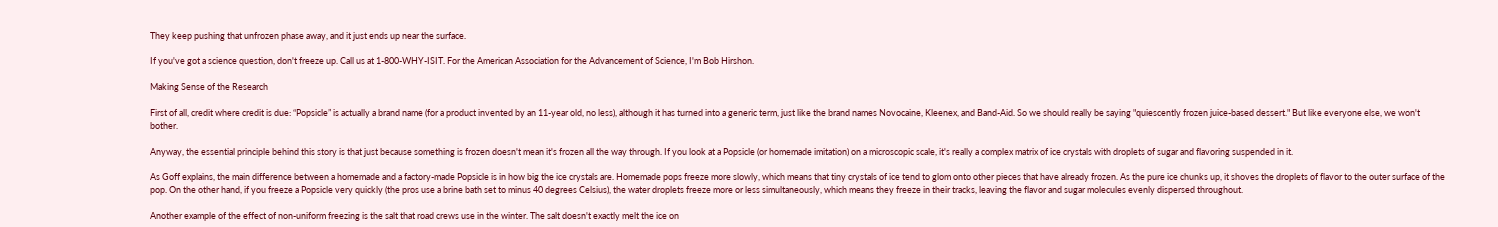They keep pushing that unfrozen phase away, and it just ends up near the surface.

If you've got a science question, don't freeze up. Call us at 1-800-WHY-ISIT. For the American Association for the Advancement of Science, I'm Bob Hirshon.

Making Sense of the Research

First of all, credit where credit is due: “Popsicle” is actually a brand name (for a product invented by an 11-year old, no less), although it has turned into a generic term, just like the brand names Novocaine, Kleenex, and Band-Aid. So we should really be saying "quiescently frozen juice-based dessert." But like everyone else, we won't bother.

Anyway, the essential principle behind this story is that just because something is frozen doesn't mean it's frozen all the way through. If you look at a Popsicle (or homemade imitation) on a microscopic scale, it's really a complex matrix of ice crystals with droplets of sugar and flavoring suspended in it.

As Goff explains, the main difference between a homemade and a factory-made Popsicle is in how big the ice crystals are. Homemade pops freeze more slowly, which means that tiny crystals of ice tend to glom onto other pieces that have already frozen. As the pure ice chunks up, it shoves the droplets of flavor to the outer surface of the pop. On the other hand, if you freeze a Popsicle very quickly (the pros use a brine bath set to minus 40 degrees Celsius), the water droplets freeze more or less simultaneously, which means they freeze in their tracks, leaving the flavor and sugar molecules evenly dispersed throughout.

Another example of the effect of non-uniform freezing is the salt that road crews use in the winter. The salt doesn't exactly melt the ice on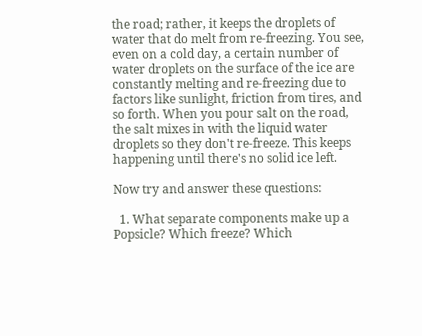the road; rather, it keeps the droplets of water that do melt from re-freezing. You see, even on a cold day, a certain number of water droplets on the surface of the ice are constantly melting and re-freezing due to factors like sunlight, friction from tires, and so forth. When you pour salt on the road, the salt mixes in with the liquid water droplets so they don't re-freeze. This keeps happening until there's no solid ice left.

Now try and answer these questions:

  1. What separate components make up a Popsicle? Which freeze? Which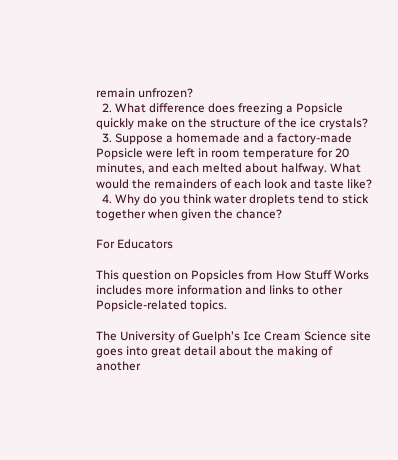remain unfrozen?
  2. What difference does freezing a Popsicle quickly make on the structure of the ice crystals?
  3. Suppose a homemade and a factory-made Popsicle were left in room temperature for 20 minutes, and each melted about halfway. What would the remainders of each look and taste like?
  4. Why do you think water droplets tend to stick together when given the chance?

For Educators

This question on Popsicles from How Stuff Works includes more information and links to other Popsicle-related topics.

The University of Guelph's Ice Cream Science site goes into great detail about the making of another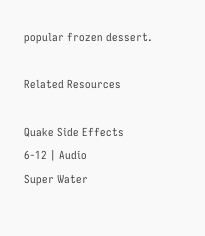popular frozen dessert.

Related Resources

Quake Side Effects
6-12 | Audio
Super Water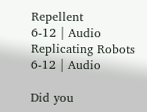Repellent
6-12 | Audio
Replicating Robots
6-12 | Audio

Did you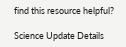find this resource helpful?

Science Update Details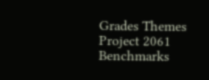Grades Themes Project 2061 Benchmarks